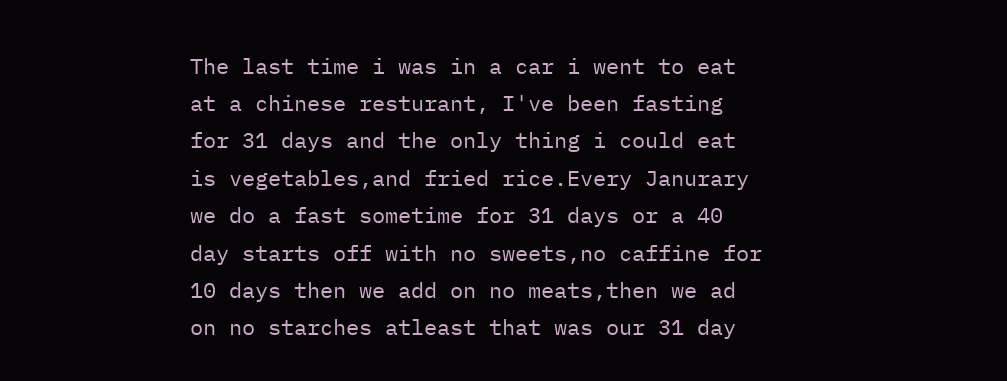The last time i was in a car i went to eat at a chinese resturant, I've been fasting  for 31 days and the only thing i could eat is vegetables,and fried rice.Every Janurary  we do a fast sometime for 31 days or a 40 day starts off with no sweets,no caffine for 10 days then we add on no meats,then we ad on no starches atleast that was our 31 day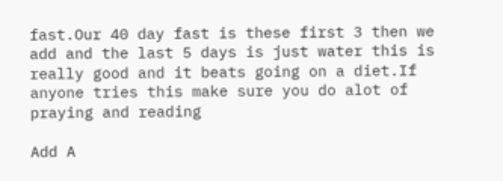fast.Our 40 day fast is these first 3 then we add and the last 5 days is just water this is really good and it beats going on a diet.If anyone tries this make sure you do alot of praying and reading

Add A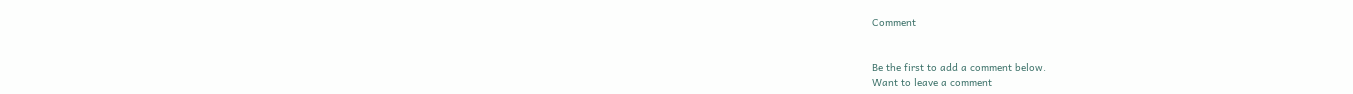Comment


Be the first to add a comment below.
Want to leave a comment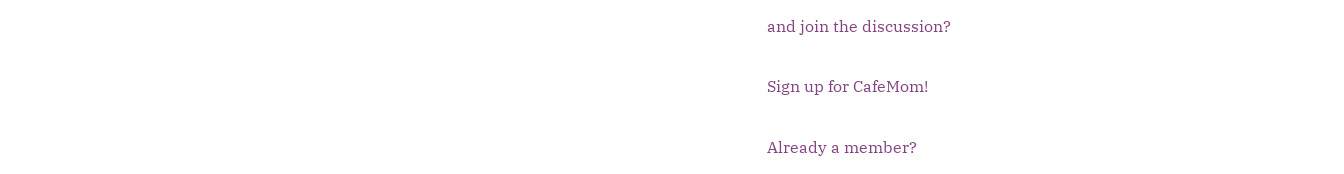and join the discussion?

Sign up for CafeMom!

Already a member?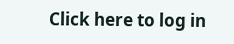Click here to log in